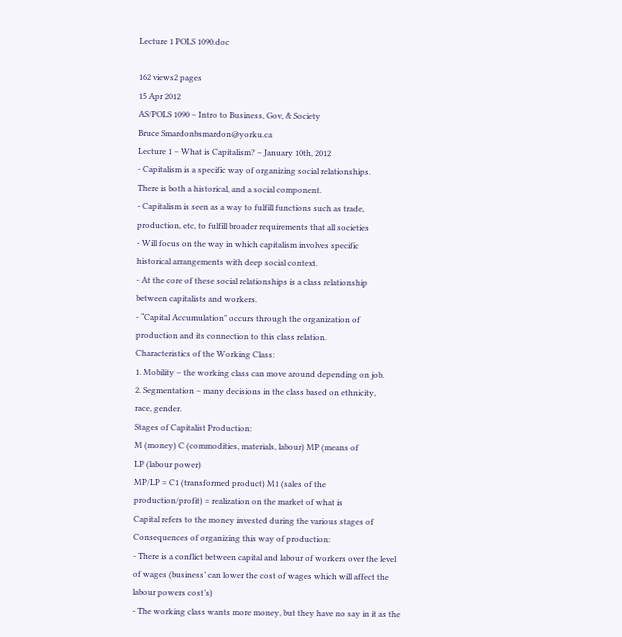Lecture 1 POLS 1090.doc

162 views2 pages
15 Apr 2012
AS/POLS 1090 – Intro to Business, Gov, & Society
Bruce Smardonbsmardon@yorku.ca
Lecture 1 – What is Capitalism? – January 10th, 2012
- Capitalism is a specific way of organizing social relationships.
There is both a historical, and a social component.
- Capitalism is seen as a way to fulfill functions such as trade,
production, etc, to fulfill broader requirements that all societies
- Will focus on the way in which capitalism involves specific
historical arrangements with deep social context.
- At the core of these social relationships is a class relationship
between capitalists and workers.
- “Capital Accumulation" occurs through the organization of
production and its connection to this class relation.
Characteristics of the Working Class:
1. Mobility – the working class can move around depending on job.
2. Segmentation – many decisions in the class based on ethnicity,
race, gender.
Stages of Capitalist Production:
M (money) C (commodities, materials, labour) MP (means of
LP (labour power)
MP/LP = C1 (transformed product) M1 (sales of the
production/profit) = realization on the market of what is
Capital refers to the money invested during the various stages of
Consequences of organizing this way of production:
- There is a conflict between capital and labour of workers over the level
of wages (business’ can lower the cost of wages which will affect the
labour powers cost’s)
- The working class wants more money, but they have no say in it as the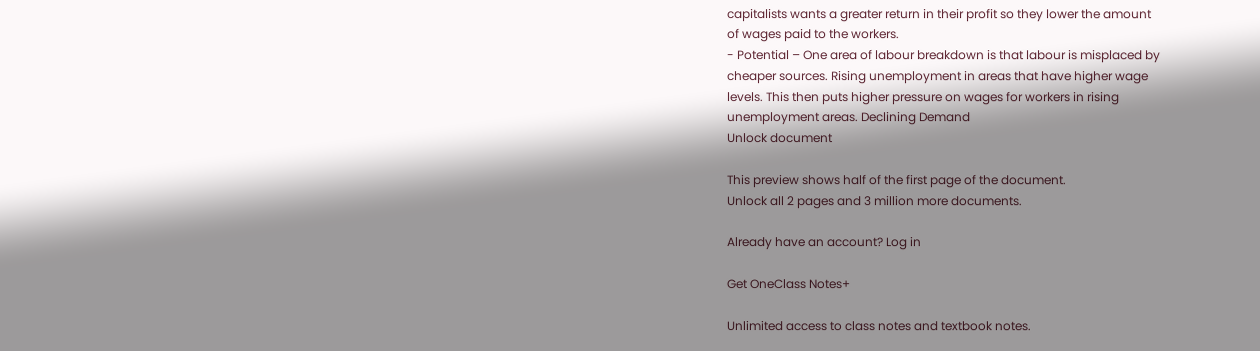capitalists wants a greater return in their profit so they lower the amount
of wages paid to the workers.
- Potential – One area of labour breakdown is that labour is misplaced by
cheaper sources. Rising unemployment in areas that have higher wage
levels. This then puts higher pressure on wages for workers in rising
unemployment areas. Declining Demand
Unlock document

This preview shows half of the first page of the document.
Unlock all 2 pages and 3 million more documents.

Already have an account? Log in

Get OneClass Notes+

Unlimited access to class notes and textbook notes.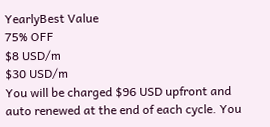YearlyBest Value
75% OFF
$8 USD/m
$30 USD/m
You will be charged $96 USD upfront and auto renewed at the end of each cycle. You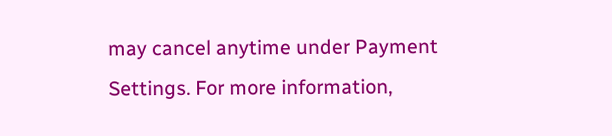may cancel anytime under Payment Settings. For more information,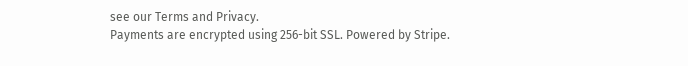see our Terms and Privacy.
Payments are encrypted using 256-bit SSL. Powered by Stripe.